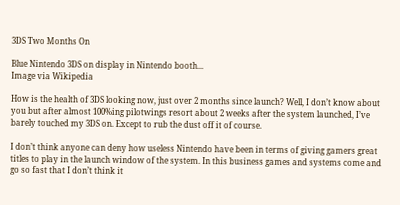3DS Two Months On

Blue Nintendo 3DS on display in Nintendo booth...
Image via Wikipedia

How is the health of 3DS looking now, just over 2 months since launch? Well, I don’t know about you but after almost 100%ing pilotwings resort about 2 weeks after the system launched, I’ve barely touched my 3DS on. Except to rub the dust off it of course.

I don’t think anyone can deny how useless Nintendo have been in terms of giving gamers great titles to play in the launch window of the system. In this business games and systems come and go so fast that I don’t think it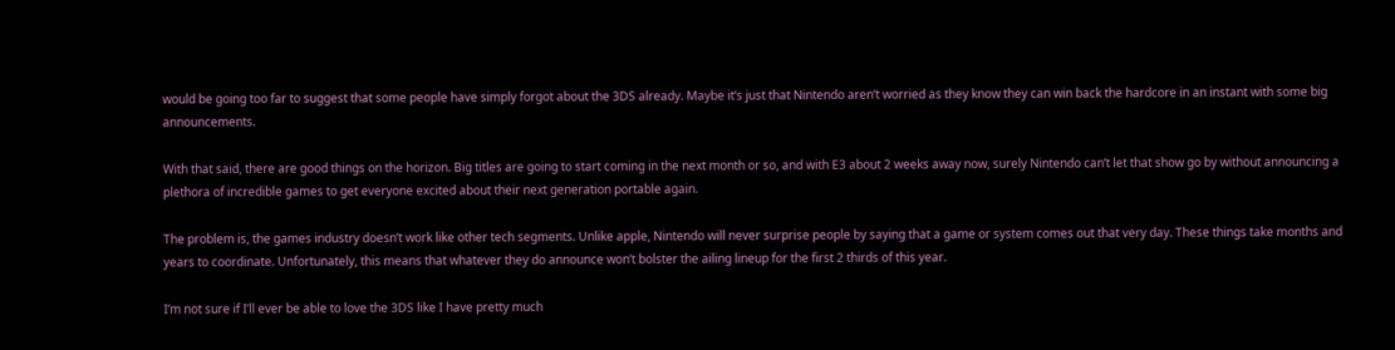would be going too far to suggest that some people have simply forgot about the 3DS already. Maybe it’s just that Nintendo aren’t worried as they know they can win back the hardcore in an instant with some big announcements.

With that said, there are good things on the horizon. Big titles are going to start coming in the next month or so, and with E3 about 2 weeks away now, surely Nintendo can’t let that show go by without announcing a plethora of incredible games to get everyone excited about their next generation portable again.

The problem is, the games industry doesn’t work like other tech segments. Unlike apple, Nintendo will never surprise people by saying that a game or system comes out that very day. These things take months and years to coordinate. Unfortunately, this means that whatever they do announce won’t bolster the ailing lineup for the first 2 thirds of this year.

I’m not sure if I’ll ever be able to love the 3DS like I have pretty much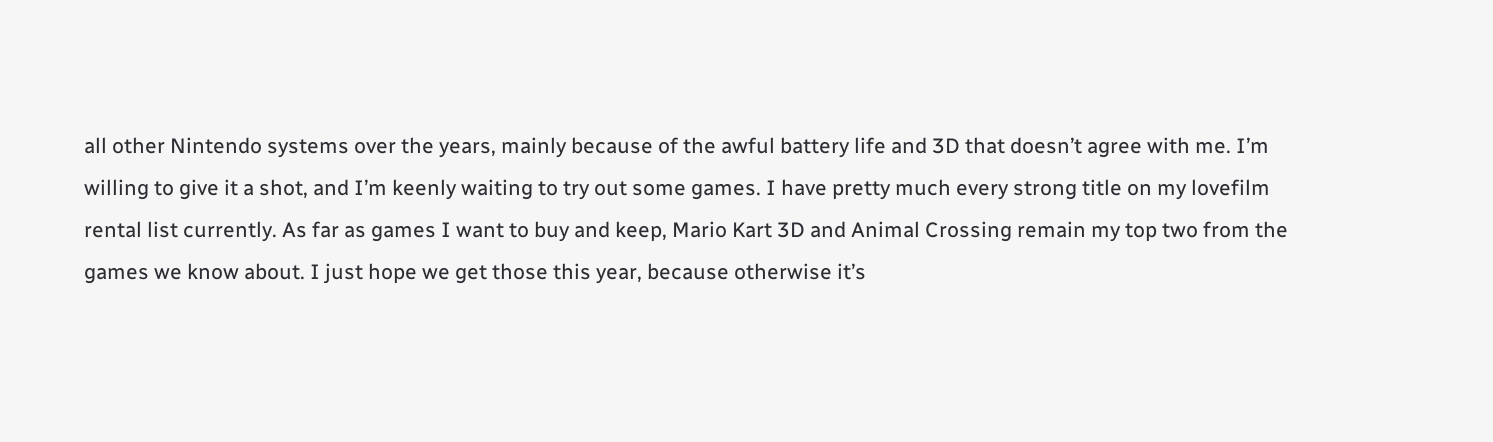all other Nintendo systems over the years, mainly because of the awful battery life and 3D that doesn’t agree with me. I’m willing to give it a shot, and I’m keenly waiting to try out some games. I have pretty much every strong title on my lovefilm rental list currently. As far as games I want to buy and keep, Mario Kart 3D and Animal Crossing remain my top two from the games we know about. I just hope we get those this year, because otherwise it’s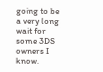going to be a very long wait for some 3DS owners I know.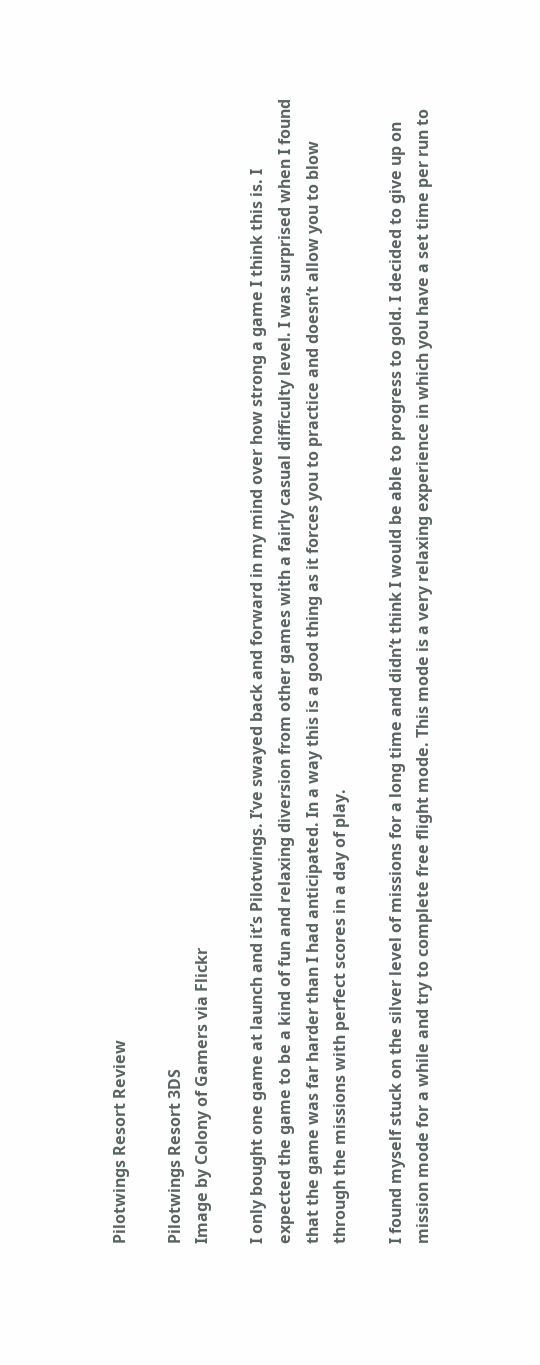Pilotwings Resort Review

Pilotwings Resort 3DS
Image by Colony of Gamers via Flickr

I only bought one game at launch and it’s Pilotwings. I’ve swayed back and forward in my mind over how strong a game I think this is. I expected the game to be a kind of fun and relaxing diversion from other games with a fairly casual difficulty level. I was surprised when I found that the game was far harder than I had anticipated. In a way this is a good thing as it forces you to practice and doesn’t allow you to blow through the missions with perfect scores in a day of play.

I found myself stuck on the silver level of missions for a long time and didn’t think I would be able to progress to gold. I decided to give up on mission mode for a while and try to complete free flight mode. This mode is a very relaxing experience in which you have a set time per run to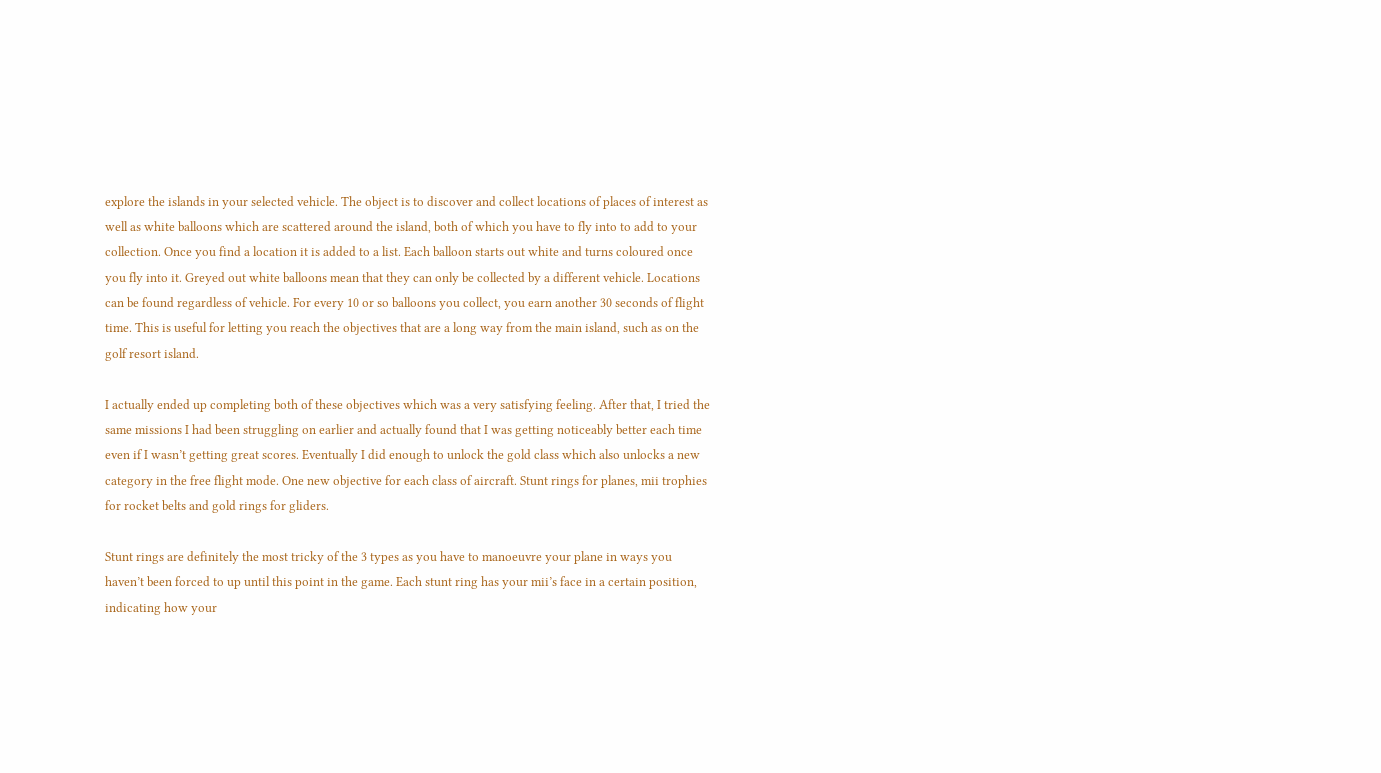explore the islands in your selected vehicle. The object is to discover and collect locations of places of interest as well as white balloons which are scattered around the island, both of which you have to fly into to add to your collection. Once you find a location it is added to a list. Each balloon starts out white and turns coloured once you fly into it. Greyed out white balloons mean that they can only be collected by a different vehicle. Locations can be found regardless of vehicle. For every 10 or so balloons you collect, you earn another 30 seconds of flight time. This is useful for letting you reach the objectives that are a long way from the main island, such as on the golf resort island.

I actually ended up completing both of these objectives which was a very satisfying feeling. After that, I tried the same missions I had been struggling on earlier and actually found that I was getting noticeably better each time even if I wasn’t getting great scores. Eventually I did enough to unlock the gold class which also unlocks a new category in the free flight mode. One new objective for each class of aircraft. Stunt rings for planes, mii trophies for rocket belts and gold rings for gliders.

Stunt rings are definitely the most tricky of the 3 types as you have to manoeuvre your plane in ways you haven’t been forced to up until this point in the game. Each stunt ring has your mii’s face in a certain position, indicating how your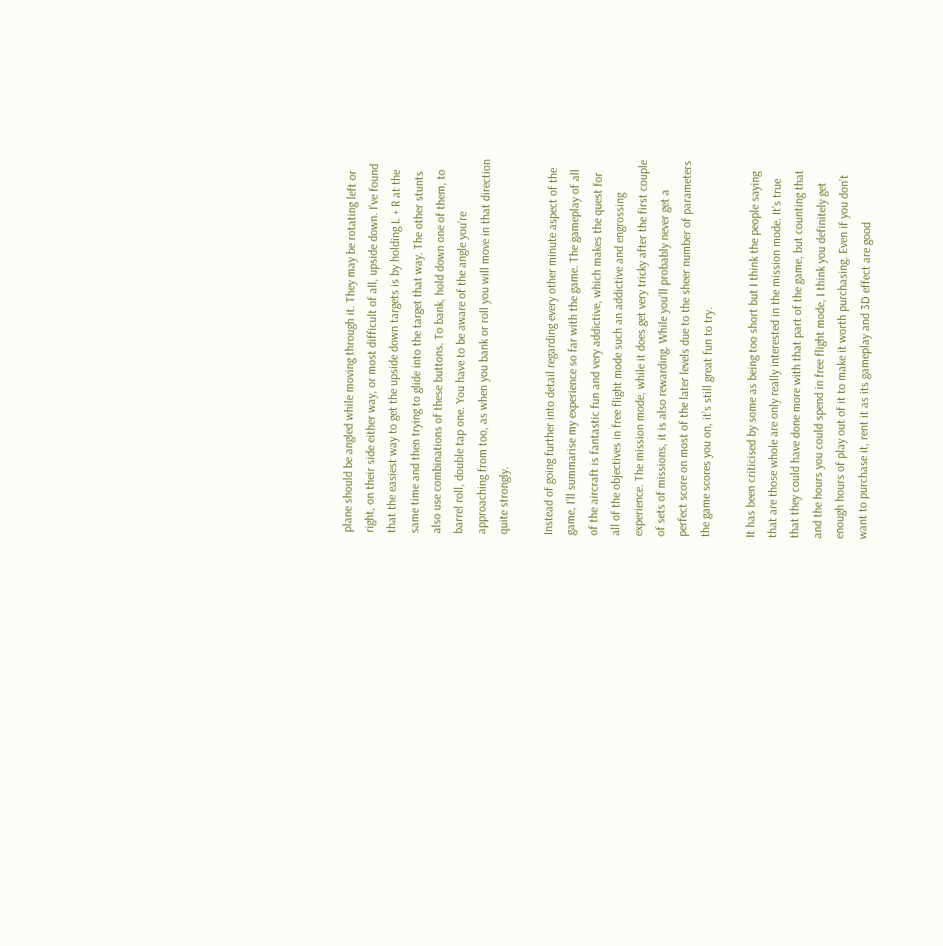plane should be angled while moving through it. They may be rotating left or right, on their side either way, or most difficult of all, upside down. I’ve found that the easiest way to get the upside down targets is by holding L + R at the same time and then trying to glide into the target that way. The other stunts also use combinations of these buttons. To bank, hold down one of them, to barrel roll, double tap one. You have to be aware of the angle you’re approaching from too, as when you bank or roll you will move in that direction quite strongly.

Instead of going further into detail regarding every other minute aspect of the game, I’ll summarise my experience so far with the game. The gameplay of all of the aircraft is fantastic fun and very addictive, which makes the quest for all of the objectives in free flight mode such an addictive and engrossing experience. The mission mode, while it does get very tricky after the first couple of sets of missions, it is also rewarding. While you’ll probably never get a perfect score on most of the later levels due to the sheer number of parameters the game scores you on, it’s still great fun to try.

It has been criticised by some as being too short but I think the people saying that are those whole are only really interested in the mission mode. It’s true that they could have done more with that part of the game, but counting that and the hours you could spend in free flight mode, I think you definitely get enough hours of play out of it to make it worth purchasing. Even if you don’t want to purchase it, rent it as its gameplay and 3D effect are good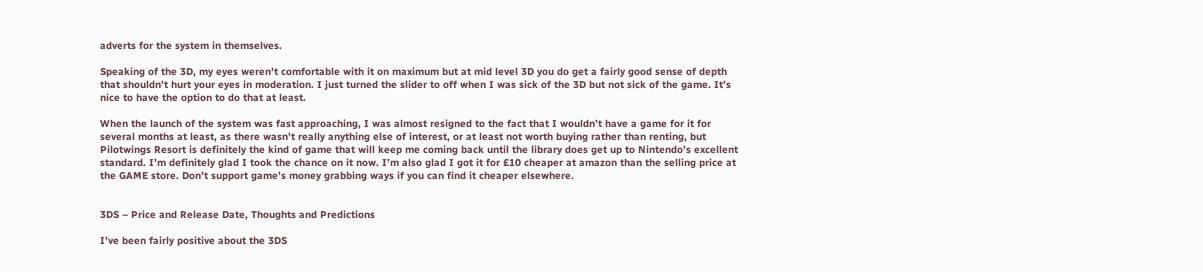adverts for the system in themselves.

Speaking of the 3D, my eyes weren’t comfortable with it on maximum but at mid level 3D you do get a fairly good sense of depth that shouldn’t hurt your eyes in moderation. I just turned the slider to off when I was sick of the 3D but not sick of the game. It’s nice to have the option to do that at least.

When the launch of the system was fast approaching, I was almost resigned to the fact that I wouldn’t have a game for it for several months at least, as there wasn’t really anything else of interest, or at least not worth buying rather than renting, but Pilotwings Resort is definitely the kind of game that will keep me coming back until the library does get up to Nintendo’s excellent standard. I’m definitely glad I took the chance on it now. I’m also glad I got it for £10 cheaper at amazon than the selling price at the GAME store. Don’t support game’s money grabbing ways if you can find it cheaper elsewhere.


3DS – Price and Release Date, Thoughts and Predictions

I’ve been fairly positive about the 3DS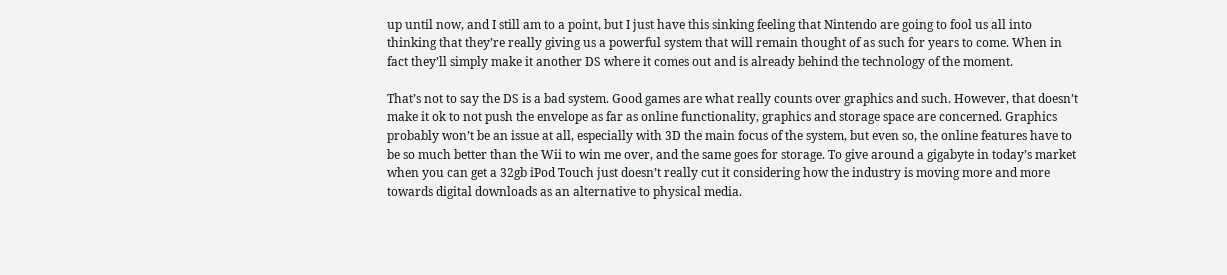up until now, and I still am to a point, but I just have this sinking feeling that Nintendo are going to fool us all into thinking that they’re really giving us a powerful system that will remain thought of as such for years to come. When in fact they’ll simply make it another DS where it comes out and is already behind the technology of the moment.

That’s not to say the DS is a bad system. Good games are what really counts over graphics and such. However, that doesn’t make it ok to not push the envelope as far as online functionality, graphics and storage space are concerned. Graphics probably won’t be an issue at all, especially with 3D the main focus of the system, but even so, the online features have to be so much better than the Wii to win me over, and the same goes for storage. To give around a gigabyte in today’s market when you can get a 32gb iPod Touch just doesn’t really cut it considering how the industry is moving more and more towards digital downloads as an alternative to physical media.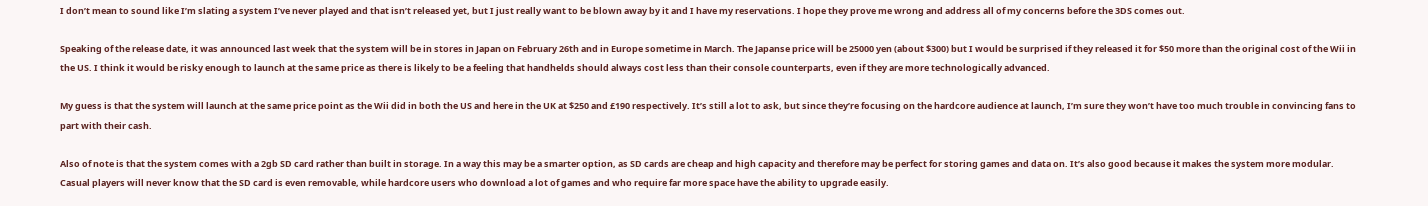I don’t mean to sound like I’m slating a system I’ve never played and that isn’t released yet, but I just really want to be blown away by it and I have my reservations. I hope they prove me wrong and address all of my concerns before the 3DS comes out.

Speaking of the release date, it was announced last week that the system will be in stores in Japan on February 26th and in Europe sometime in March. The Japanse price will be 25000 yen (about $300) but I would be surprised if they released it for $50 more than the original cost of the Wii in the US. I think it would be risky enough to launch at the same price as there is likely to be a feeling that handhelds should always cost less than their console counterparts, even if they are more technologically advanced.

My guess is that the system will launch at the same price point as the Wii did in both the US and here in the UK at $250 and £190 respectively. It’s still a lot to ask, but since they’re focusing on the hardcore audience at launch, I’m sure they won’t have too much trouble in convincing fans to part with their cash.

Also of note is that the system comes with a 2gb SD card rather than built in storage. In a way this may be a smarter option, as SD cards are cheap and high capacity and therefore may be perfect for storing games and data on. It’s also good because it makes the system more modular. Casual players will never know that the SD card is even removable, while hardcore users who download a lot of games and who require far more space have the ability to upgrade easily.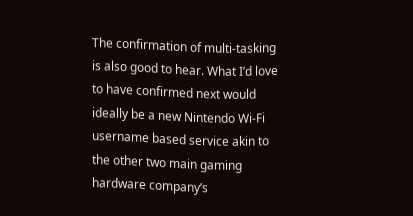The confirmation of multi-tasking is also good to hear. What I’d love to have confirmed next would ideally be a new Nintendo Wi-Fi username based service akin to the other two main gaming hardware company’s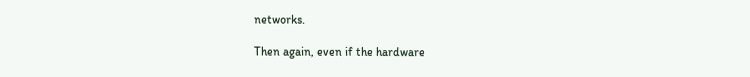networks.

Then again, even if the hardware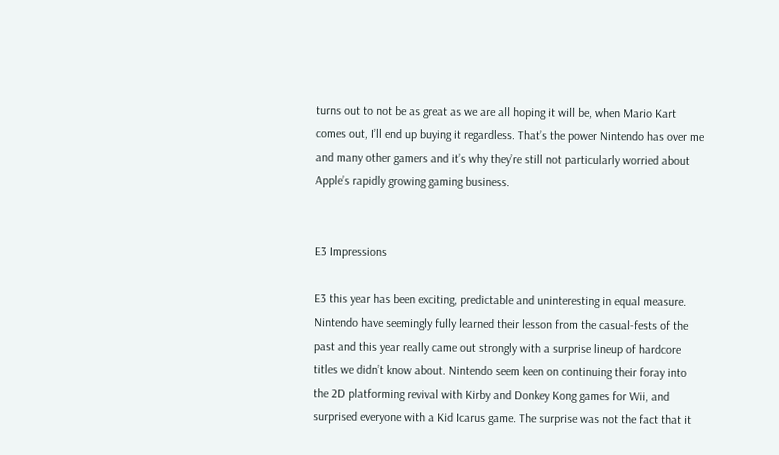turns out to not be as great as we are all hoping it will be, when Mario Kart comes out, I’ll end up buying it regardless. That’s the power Nintendo has over me and many other gamers and it’s why they’re still not particularly worried about Apple’s rapidly growing gaming business.


E3 Impressions

E3 this year has been exciting, predictable and uninteresting in equal measure. Nintendo have seemingly fully learned their lesson from the casual-fests of the past and this year really came out strongly with a surprise lineup of hardcore titles we didn’t know about. Nintendo seem keen on continuing their foray into the 2D platforming revival with Kirby and Donkey Kong games for Wii, and surprised everyone with a Kid Icarus game. The surprise was not the fact that it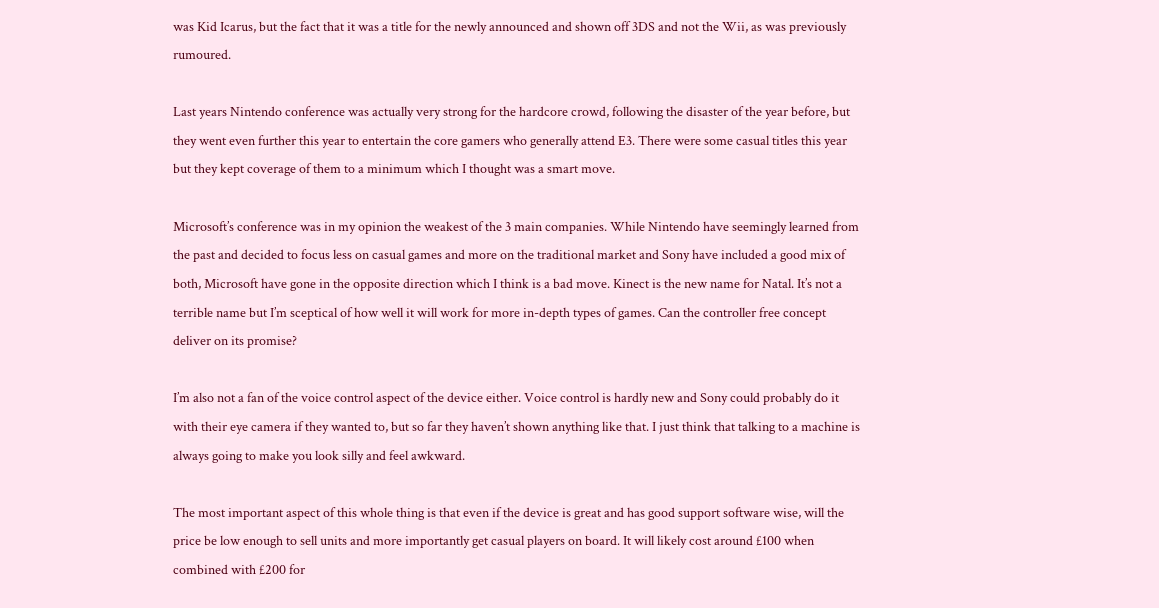was Kid Icarus, but the fact that it was a title for the newly announced and shown off 3DS and not the Wii, as was previously rumoured.

Last years Nintendo conference was actually very strong for the hardcore crowd, following the disaster of the year before, but they went even further this year to entertain the core gamers who generally attend E3. There were some casual titles this year but they kept coverage of them to a minimum which I thought was a smart move.

Microsoft’s conference was in my opinion the weakest of the 3 main companies. While Nintendo have seemingly learned from the past and decided to focus less on casual games and more on the traditional market and Sony have included a good mix of both, Microsoft have gone in the opposite direction which I think is a bad move. Kinect is the new name for Natal. It’s not a terrible name but I’m sceptical of how well it will work for more in-depth types of games. Can the controller free concept deliver on its promise?

I’m also not a fan of the voice control aspect of the device either. Voice control is hardly new and Sony could probably do it with their eye camera if they wanted to, but so far they haven’t shown anything like that. I just think that talking to a machine is always going to make you look silly and feel awkward.

The most important aspect of this whole thing is that even if the device is great and has good support software wise, will the price be low enough to sell units and more importantly get casual players on board. It will likely cost around £100 when combined with £200 for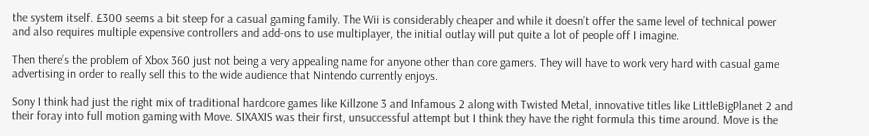the system itself. £300 seems a bit steep for a casual gaming family. The Wii is considerably cheaper and while it doesn’t offer the same level of technical power and also requires multiple expensive controllers and add-ons to use multiplayer, the initial outlay will put quite a lot of people off I imagine.

Then there’s the problem of Xbox 360 just not being a very appealing name for anyone other than core gamers. They will have to work very hard with casual game advertising in order to really sell this to the wide audience that Nintendo currently enjoys.

Sony I think had just the right mix of traditional hardcore games like Killzone 3 and Infamous 2 along with Twisted Metal, innovative titles like LittleBigPlanet 2 and their foray into full motion gaming with Move. SIXAXIS was their first, unsuccessful attempt but I think they have the right formula this time around. Move is the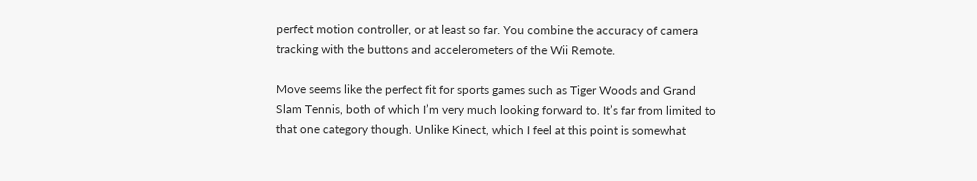perfect motion controller, or at least so far. You combine the accuracy of camera tracking with the buttons and accelerometers of the Wii Remote.

Move seems like the perfect fit for sports games such as Tiger Woods and Grand Slam Tennis, both of which I’m very much looking forward to. It’s far from limited to that one category though. Unlike Kinect, which I feel at this point is somewhat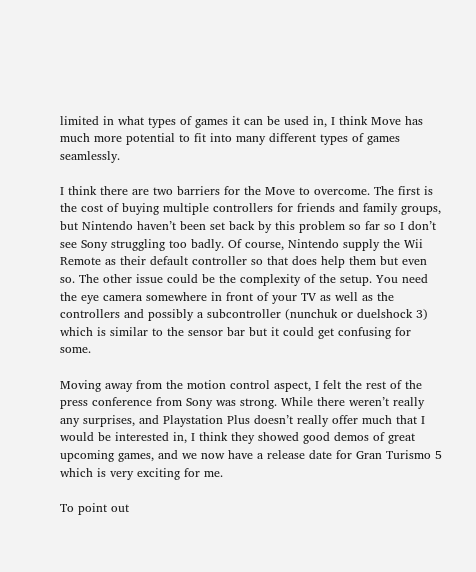limited in what types of games it can be used in, I think Move has much more potential to fit into many different types of games seamlessly.

I think there are two barriers for the Move to overcome. The first is the cost of buying multiple controllers for friends and family groups, but Nintendo haven’t been set back by this problem so far so I don’t see Sony struggling too badly. Of course, Nintendo supply the Wii Remote as their default controller so that does help them but even so. The other issue could be the complexity of the setup. You need the eye camera somewhere in front of your TV as well as the controllers and possibly a subcontroller (nunchuk or duelshock 3) which is similar to the sensor bar but it could get confusing for some.

Moving away from the motion control aspect, I felt the rest of the press conference from Sony was strong. While there weren’t really any surprises, and Playstation Plus doesn’t really offer much that I would be interested in, I think they showed good demos of great upcoming games, and we now have a release date for Gran Turismo 5 which is very exciting for me.

To point out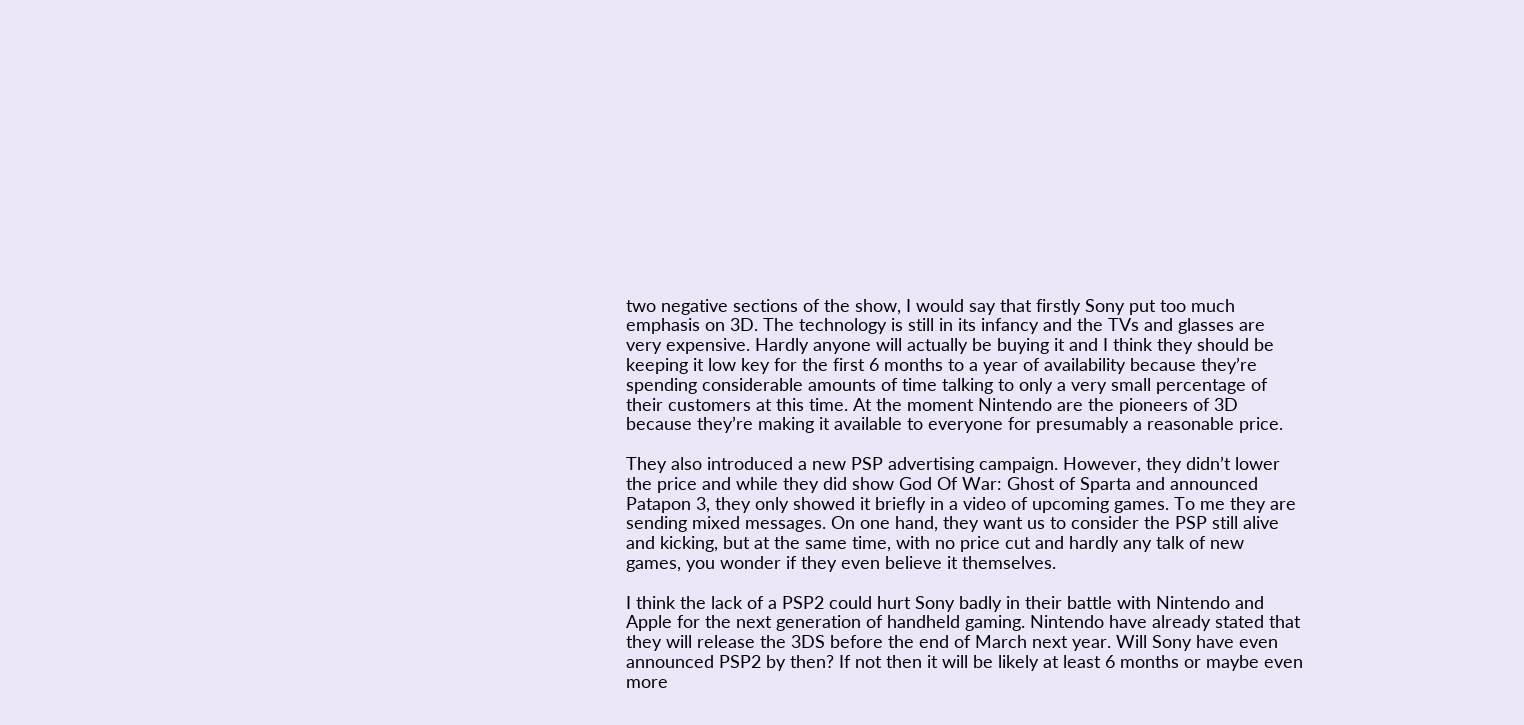two negative sections of the show, I would say that firstly Sony put too much emphasis on 3D. The technology is still in its infancy and the TVs and glasses are very expensive. Hardly anyone will actually be buying it and I think they should be keeping it low key for the first 6 months to a year of availability because they’re spending considerable amounts of time talking to only a very small percentage of their customers at this time. At the moment Nintendo are the pioneers of 3D because they’re making it available to everyone for presumably a reasonable price.

They also introduced a new PSP advertising campaign. However, they didn’t lower the price and while they did show God Of War: Ghost of Sparta and announced Patapon 3, they only showed it briefly in a video of upcoming games. To me they are sending mixed messages. On one hand, they want us to consider the PSP still alive and kicking, but at the same time, with no price cut and hardly any talk of new games, you wonder if they even believe it themselves.

I think the lack of a PSP2 could hurt Sony badly in their battle with Nintendo and Apple for the next generation of handheld gaming. Nintendo have already stated that they will release the 3DS before the end of March next year. Will Sony have even announced PSP2 by then? If not then it will be likely at least 6 months or maybe even more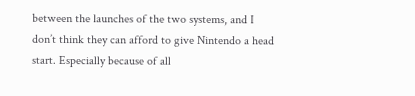between the launches of the two systems, and I don’t think they can afford to give Nintendo a head start. Especially because of all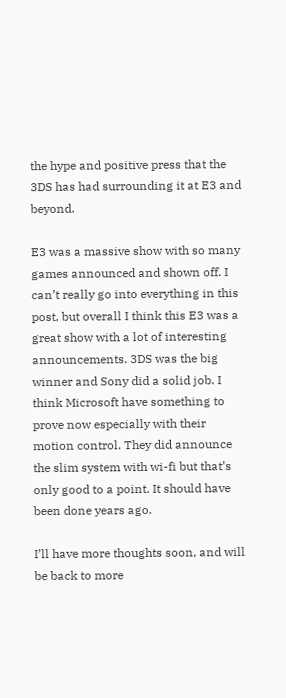the hype and positive press that the 3DS has had surrounding it at E3 and beyond.

E3 was a massive show with so many games announced and shown off. I can’t really go into everything in this post, but overall I think this E3 was a great show with a lot of interesting announcements. 3DS was the big winner and Sony did a solid job. I think Microsoft have something to prove now especially with their motion control. They did announce the slim system with wi-fi but that’s only good to a point. It should have been done years ago.

I’ll have more thoughts soon, and will be back to more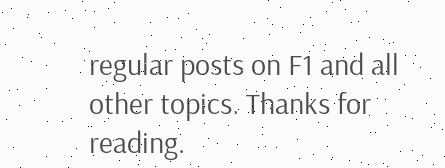regular posts on F1 and all other topics. Thanks for reading.